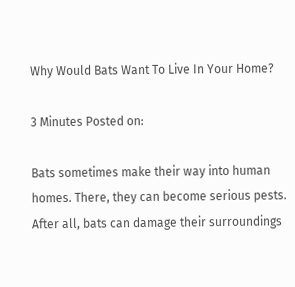Why Would Bats Want To Live In Your Home?

3 Minutes Posted on:

Bats sometimes make their way into human homes. There, they can become serious pests. After all, bats can damage their surroundings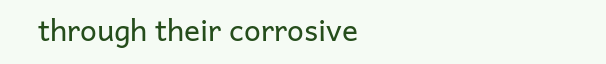through their corrosive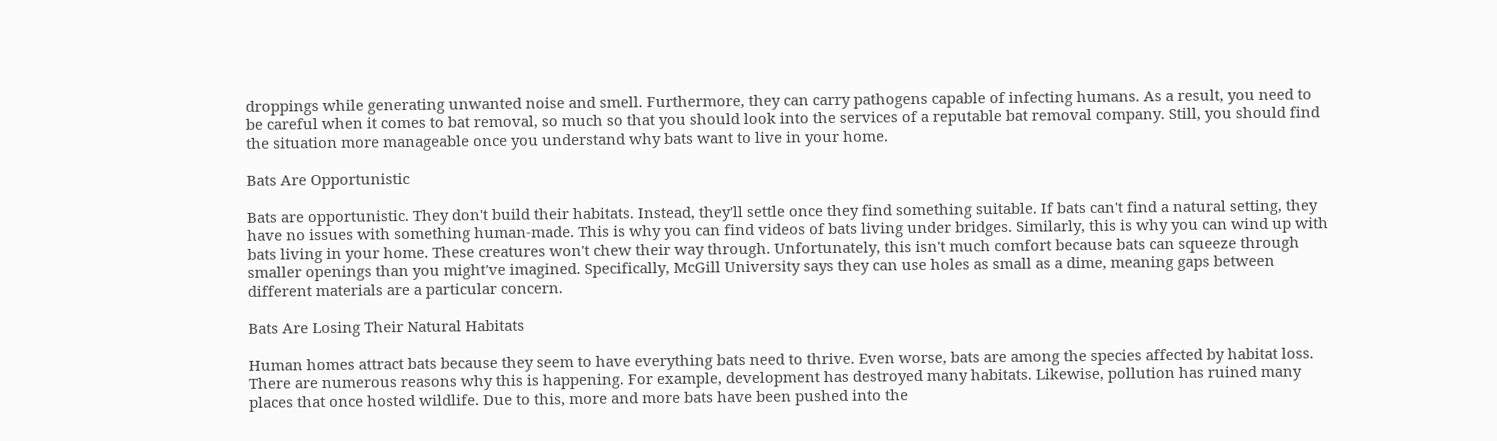droppings while generating unwanted noise and smell. Furthermore, they can carry pathogens capable of infecting humans. As a result, you need to be careful when it comes to bat removal, so much so that you should look into the services of a reputable bat removal company. Still, you should find the situation more manageable once you understand why bats want to live in your home.

Bats Are Opportunistic

Bats are opportunistic. They don't build their habitats. Instead, they'll settle once they find something suitable. If bats can't find a natural setting, they have no issues with something human-made. This is why you can find videos of bats living under bridges. Similarly, this is why you can wind up with bats living in your home. These creatures won't chew their way through. Unfortunately, this isn't much comfort because bats can squeeze through smaller openings than you might've imagined. Specifically, McGill University says they can use holes as small as a dime, meaning gaps between different materials are a particular concern.

Bats Are Losing Their Natural Habitats

Human homes attract bats because they seem to have everything bats need to thrive. Even worse, bats are among the species affected by habitat loss. There are numerous reasons why this is happening. For example, development has destroyed many habitats. Likewise, pollution has ruined many places that once hosted wildlife. Due to this, more and more bats have been pushed into the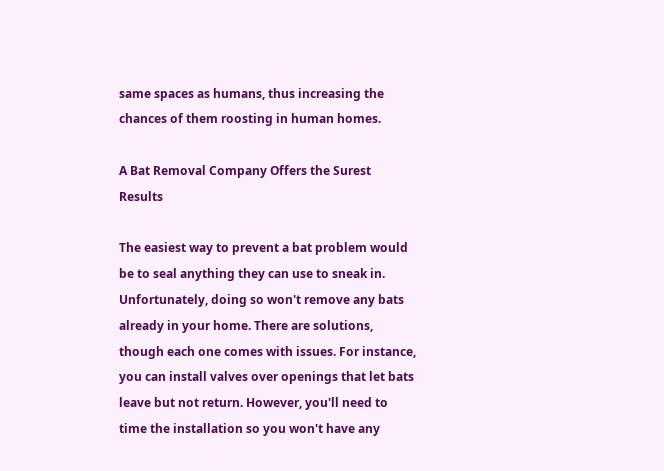same spaces as humans, thus increasing the chances of them roosting in human homes.

A Bat Removal Company Offers the Surest Results

The easiest way to prevent a bat problem would be to seal anything they can use to sneak in. Unfortunately, doing so won't remove any bats already in your home. There are solutions, though each one comes with issues. For instance, you can install valves over openings that let bats leave but not return. However, you'll need to time the installation so you won't have any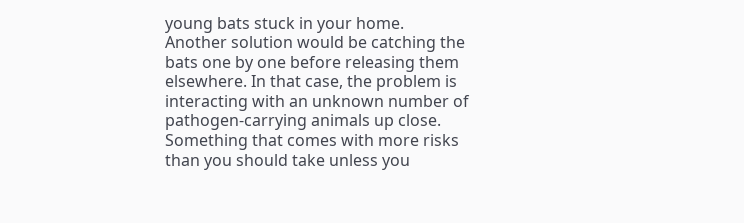young bats stuck in your home. Another solution would be catching the bats one by one before releasing them elsewhere. In that case, the problem is interacting with an unknown number of pathogen-carrying animals up close. Something that comes with more risks than you should take unless you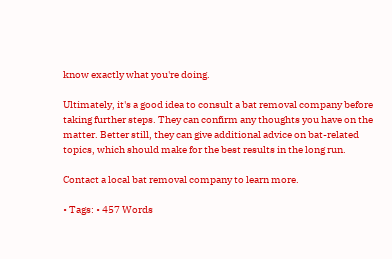know exactly what you're doing.

Ultimately, it's a good idea to consult a bat removal company before taking further steps. They can confirm any thoughts you have on the matter. Better still, they can give additional advice on bat-related topics, which should make for the best results in the long run.

Contact a local bat removal company to learn more.

• Tags: • 457 Words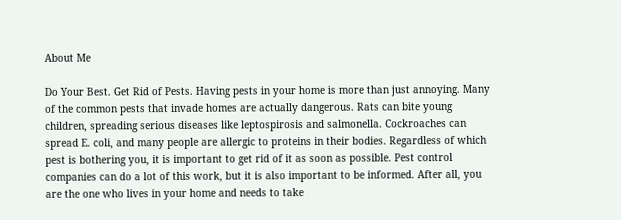About Me

Do Your Best. Get Rid of Pests. Having pests in your home is more than just annoying. Many of the common pests that invade homes are actually dangerous. Rats can bite young children, spreading serious diseases like leptospirosis and salmonella. Cockroaches can spread E. coli, and many people are allergic to proteins in their bodies. Regardless of which pest is bothering you, it is important to get rid of it as soon as possible. Pest control companies can do a lot of this work, but it is also important to be informed. After all, you are the one who lives in your home and needs to take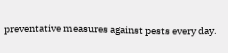preventative measures against pests every day.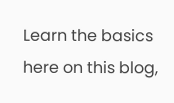Learn the basics here on this blog,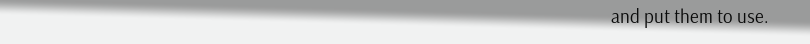and put them to use.